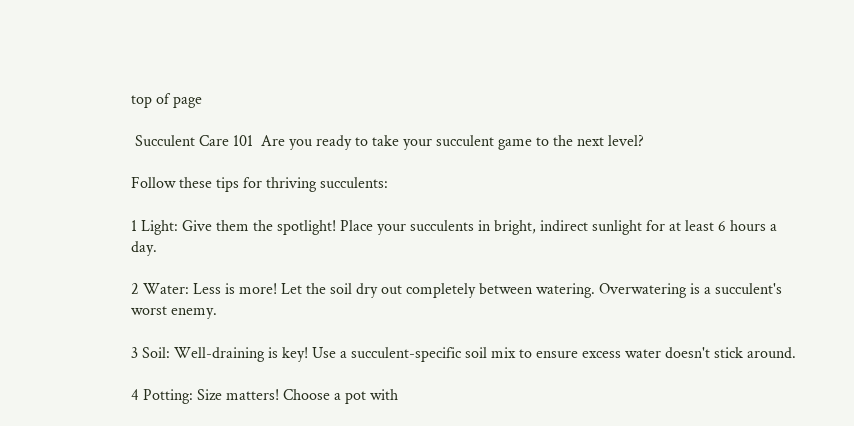top of page

 Succulent Care 101  Are you ready to take your succulent game to the next level?

Follow these tips for thriving succulents:

1 Light: Give them the spotlight! Place your succulents in bright, indirect sunlight for at least 6 hours a day.

2 Water: Less is more! Let the soil dry out completely between watering. Overwatering is a succulent's worst enemy.

3 Soil: Well-draining is key! Use a succulent-specific soil mix to ensure excess water doesn't stick around.

4 Potting: Size matters! Choose a pot with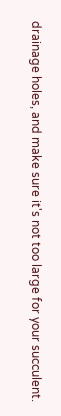drainage holes, and make sure it's not too large for your succulent.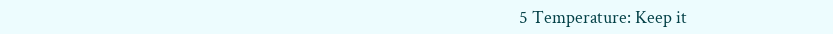5 Temperature: Keep it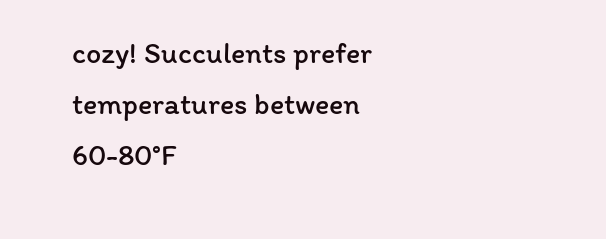cozy! Succulents prefer temperatures between 60-80°F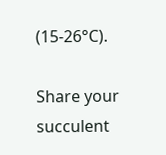(15-26°C).

Share your succulent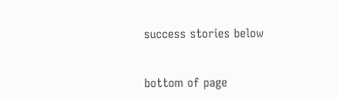success stories below


bottom of page